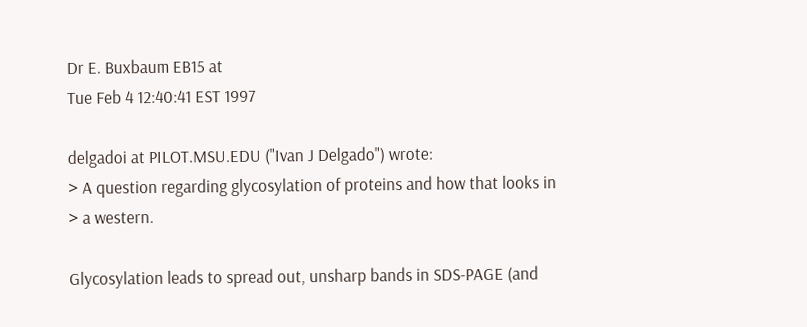Dr E. Buxbaum EB15 at
Tue Feb 4 12:40:41 EST 1997

delgadoi at PILOT.MSU.EDU ("Ivan J Delgado") wrote:
> A question regarding glycosylation of proteins and how that looks in
> a western.

Glycosylation leads to spread out, unsharp bands in SDS-PAGE (and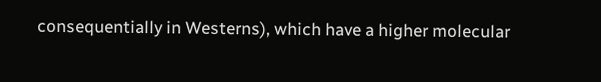consequentially in Westerns), which have a higher molecular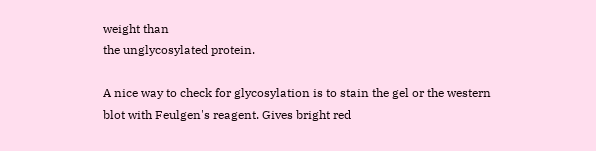weight than
the unglycosylated protein.

A nice way to check for glycosylation is to stain the gel or the western
blot with Feulgen's reagent. Gives bright red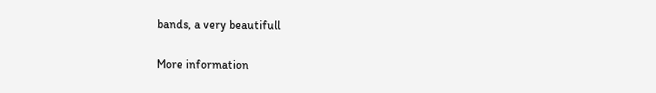bands, a very beautifull

More information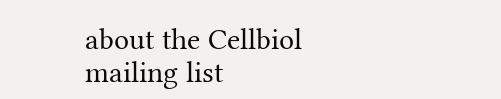about the Cellbiol mailing list